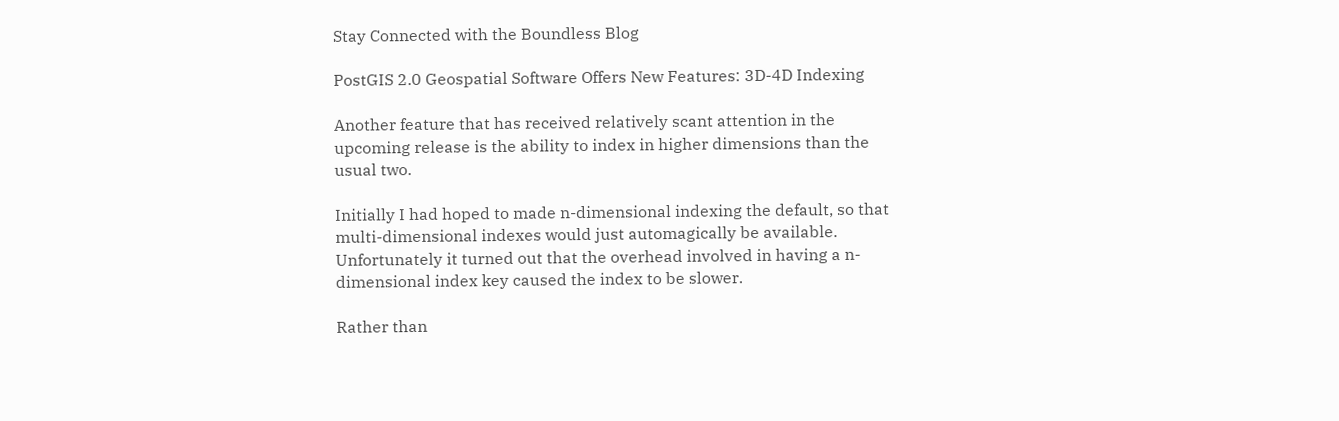Stay Connected with the Boundless Blog

PostGIS 2.0 Geospatial Software Offers New Features: 3D-4D Indexing

Another feature that has received relatively scant attention in the upcoming release is the ability to index in higher dimensions than the usual two.

Initially I had hoped to made n-dimensional indexing the default, so that multi-dimensional indexes would just automagically be available. Unfortunately it turned out that the overhead involved in having a n-dimensional index key caused the index to be slower.

Rather than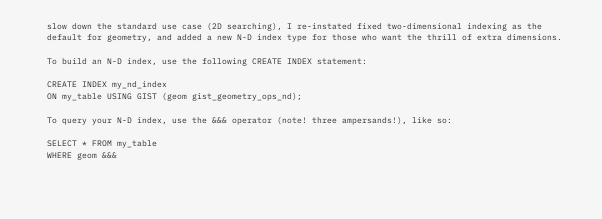slow down the standard use case (2D searching), I re-instated fixed two-dimensional indexing as the default for geometry, and added a new N-D index type for those who want the thrill of extra dimensions.

To build an N-D index, use the following CREATE INDEX statement:

CREATE INDEX my_nd_index
ON my_table USING GIST (geom gist_geometry_ops_nd);

To query your N-D index, use the &&& operator (note! three ampersands!), like so:

SELECT * FROM my_table
WHERE geom &&&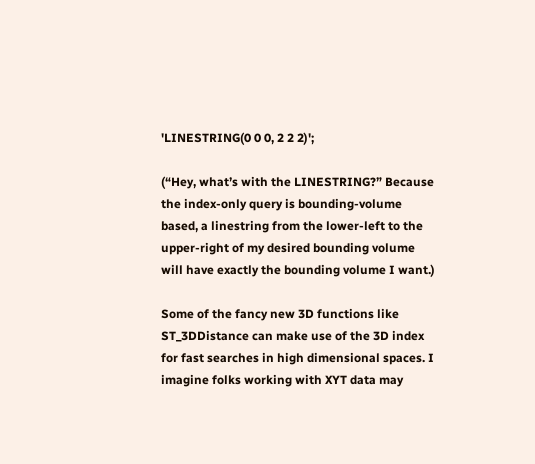'LINESTRING(0 0 0, 2 2 2)';

(“Hey, what’s with the LINESTRING?” Because the index-only query is bounding-volume based, a linestring from the lower-left to the upper-right of my desired bounding volume will have exactly the bounding volume I want.)

Some of the fancy new 3D functions like ST_3DDistance can make use of the 3D index for fast searches in high dimensional spaces. I imagine folks working with XYT data may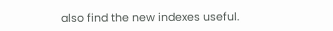also find the new indexes useful.